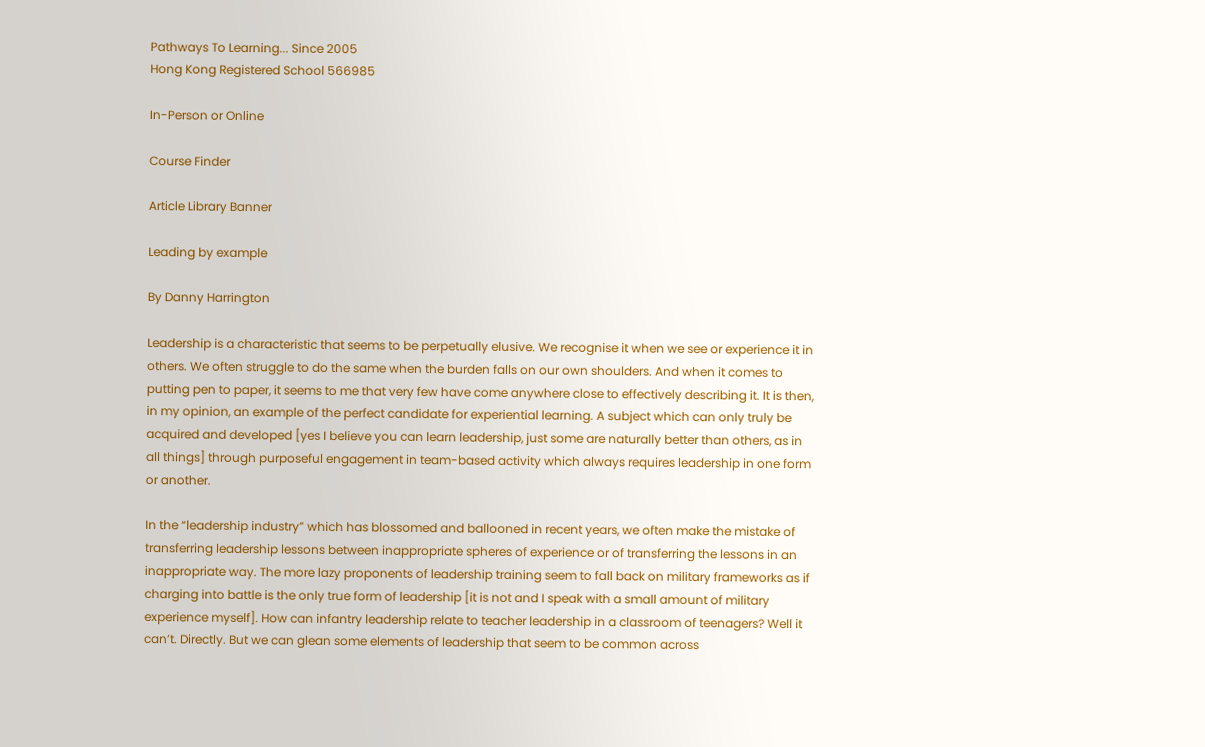Pathways To Learning... Since 2005
Hong Kong Registered School 566985

In-Person or Online

Course Finder

Article Library Banner

Leading by example

By Danny Harrington

Leadership is a characteristic that seems to be perpetually elusive. We recognise it when we see or experience it in others. We often struggle to do the same when the burden falls on our own shoulders. And when it comes to putting pen to paper, it seems to me that very few have come anywhere close to effectively describing it. It is then, in my opinion, an example of the perfect candidate for experiential learning. A subject which can only truly be acquired and developed [yes I believe you can learn leadership, just some are naturally better than others, as in all things] through purposeful engagement in team-based activity which always requires leadership in one form or another.

In the “leadership industry” which has blossomed and ballooned in recent years, we often make the mistake of transferring leadership lessons between inappropriate spheres of experience or of transferring the lessons in an inappropriate way. The more lazy proponents of leadership training seem to fall back on military frameworks as if charging into battle is the only true form of leadership [it is not and I speak with a small amount of military experience myself]. How can infantry leadership relate to teacher leadership in a classroom of teenagers? Well it can’t. Directly. But we can glean some elements of leadership that seem to be common across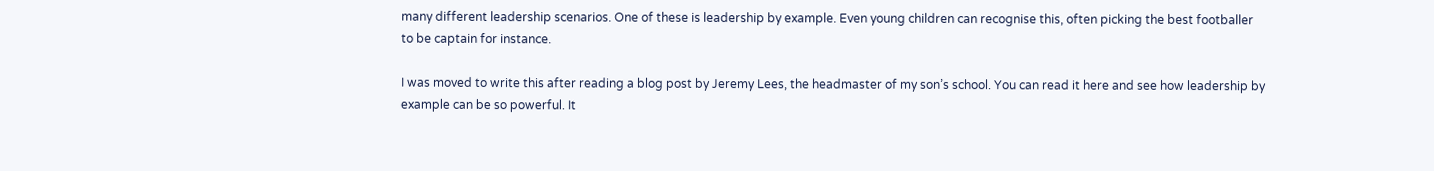many different leadership scenarios. One of these is leadership by example. Even young children can recognise this, often picking the best footballer to be captain for instance.

I was moved to write this after reading a blog post by Jeremy Lees, the headmaster of my son’s school. You can read it here and see how leadership by example can be so powerful. It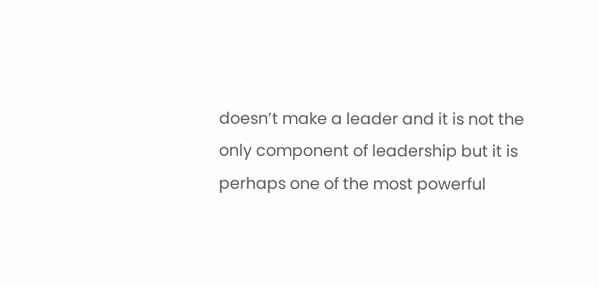doesn’t make a leader and it is not the only component of leadership but it is perhaps one of the most powerful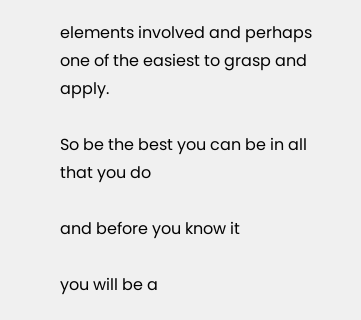elements involved and perhaps one of the easiest to grasp and apply.

So be the best you can be in all that you do

and before you know it

you will be a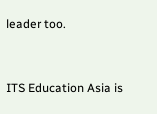leader too.


ITS Education Asia is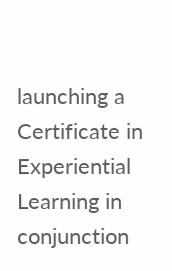launching a Certificate in Experiential Learning in conjunction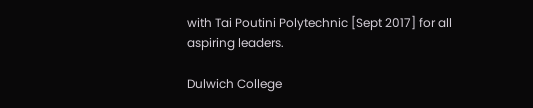with Tai Poutini Polytechnic [Sept 2017] for all aspiring leaders.

Dulwich College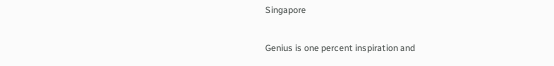Singapore

Genius is one percent inspiration and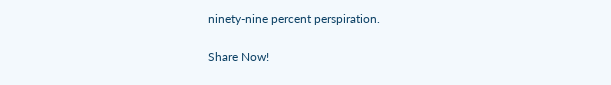ninety-nine percent perspiration.

Share Now!